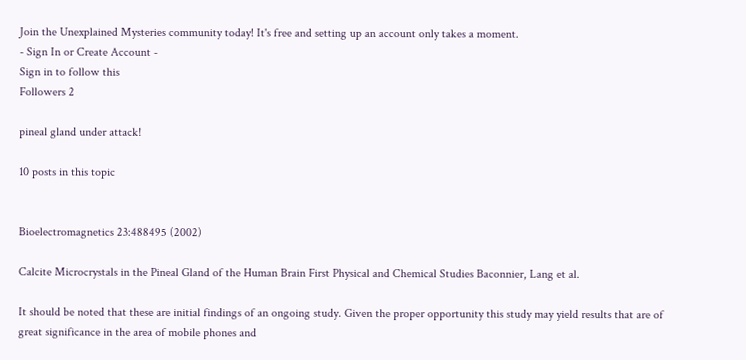Join the Unexplained Mysteries community today! It's free and setting up an account only takes a moment.
- Sign In or Create Account -
Sign in to follow this
Followers 2

pineal gland under attack!

10 posts in this topic


Bioelectromagnetics 23:488495 (2002)

Calcite Microcrystals in the Pineal Gland of the Human Brain First Physical and Chemical Studies Baconnier, Lang et al.

It should be noted that these are initial findings of an ongoing study. Given the proper opportunity this study may yield results that are of great significance in the area of mobile phones and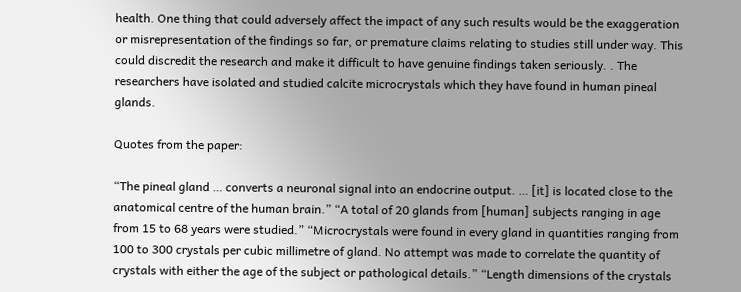health. One thing that could adversely affect the impact of any such results would be the exaggeration or misrepresentation of the findings so far, or premature claims relating to studies still under way. This could discredit the research and make it difficult to have genuine findings taken seriously. . The researchers have isolated and studied calcite microcrystals which they have found in human pineal glands.

Quotes from the paper:

“The pineal gland … converts a neuronal signal into an endocrine output. … [it] is located close to the anatomical centre of the human brain.” “A total of 20 glands from [human] subjects ranging in age from 15 to 68 years were studied.” “Microcrystals were found in every gland in quantities ranging from 100 to 300 crystals per cubic millimetre of gland. No attempt was made to correlate the quantity of crystals with either the age of the subject or pathological details.” “Length dimensions of the crystals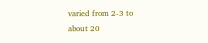varied from 2-3 to about 20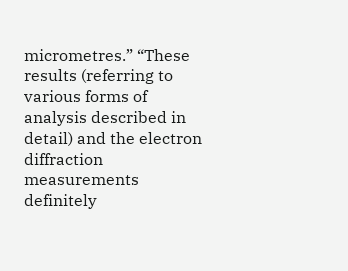micrometres.” “These results (referring to various forms of analysis described in detail) and the electron diffraction measurements definitely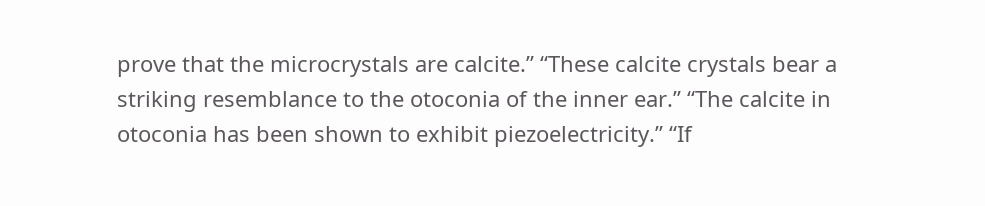prove that the microcrystals are calcite.” “These calcite crystals bear a striking resemblance to the otoconia of the inner ear.” “The calcite in otoconia has been shown to exhibit piezoelectricity.” “If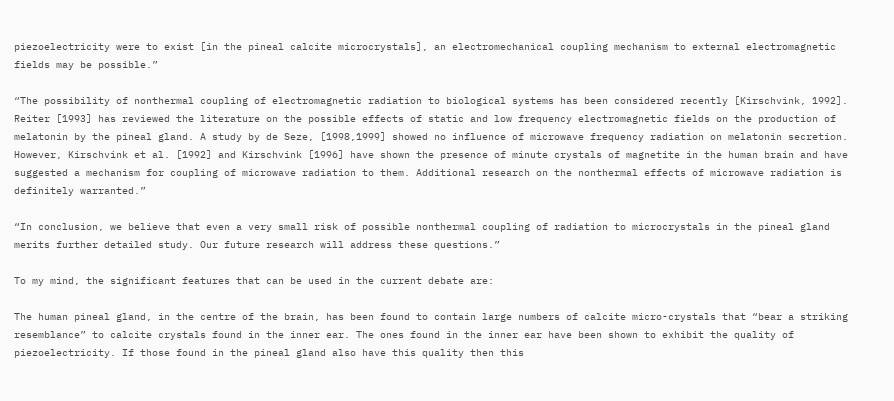piezoelectricity were to exist [in the pineal calcite microcrystals], an electromechanical coupling mechanism to external electromagnetic fields may be possible.”

“The possibility of nonthermal coupling of electromagnetic radiation to biological systems has been considered recently [Kirschvink, 1992]. Reiter [1993] has reviewed the literature on the possible effects of static and low frequency electromagnetic fields on the production of melatonin by the pineal gland. A study by de Seze, [1998,1999] showed no influence of microwave frequency radiation on melatonin secretion. However, Kirschvink et al. [1992] and Kirschvink [1996] have shown the presence of minute crystals of magnetite in the human brain and have suggested a mechanism for coupling of microwave radiation to them. Additional research on the nonthermal effects of microwave radiation is definitely warranted.”

“In conclusion, we believe that even a very small risk of possible nonthermal coupling of radiation to microcrystals in the pineal gland merits further detailed study. Our future research will address these questions.”

To my mind, the significant features that can be used in the current debate are:

The human pineal gland, in the centre of the brain, has been found to contain large numbers of calcite micro-crystals that “bear a striking resemblance” to calcite crystals found in the inner ear. The ones found in the inner ear have been shown to exhibit the quality of piezoelectricity. If those found in the pineal gland also have this quality then this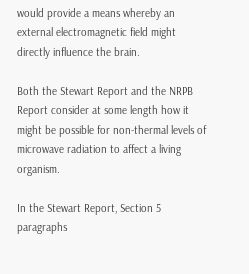would provide a means whereby an external electromagnetic field might directly influence the brain.

Both the Stewart Report and the NRPB Report consider at some length how it might be possible for non-thermal levels of microwave radiation to affect a living organism.

In the Stewart Report, Section 5 paragraphs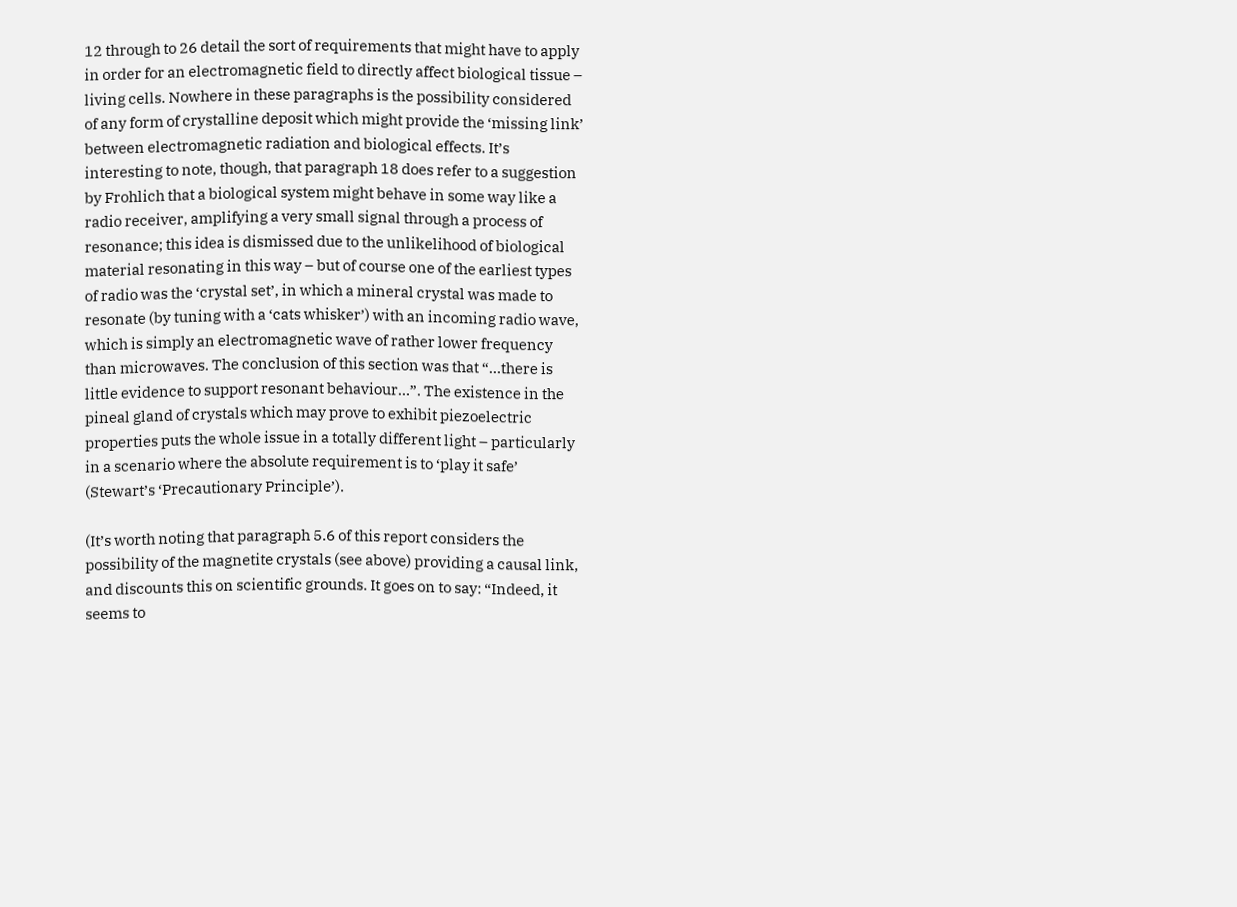12 through to 26 detail the sort of requirements that might have to apply in order for an electromagnetic field to directly affect biological tissue – living cells. Nowhere in these paragraphs is the possibility considered of any form of crystalline deposit which might provide the ‘missing link’ between electromagnetic radiation and biological effects. It’s interesting to note, though, that paragraph 18 does refer to a suggestion by Frohlich that a biological system might behave in some way like a radio receiver, amplifying a very small signal through a process of resonance; this idea is dismissed due to the unlikelihood of biological material resonating in this way – but of course one of the earliest types of radio was the ‘crystal set’, in which a mineral crystal was made to resonate (by tuning with a ‘cats whisker’) with an incoming radio wave, which is simply an electromagnetic wave of rather lower frequency than microwaves. The conclusion of this section was that “…there is little evidence to support resonant behaviour…”. The existence in the pineal gland of crystals which may prove to exhibit piezoelectric properties puts the whole issue in a totally different light – particularly in a scenario where the absolute requirement is to ‘play it safe’ (Stewart’s ‘Precautionary Principle’).

(It’s worth noting that paragraph 5.6 of this report considers the possibility of the magnetite crystals (see above) providing a causal link, and discounts this on scientific grounds. It goes on to say: “Indeed, it seems to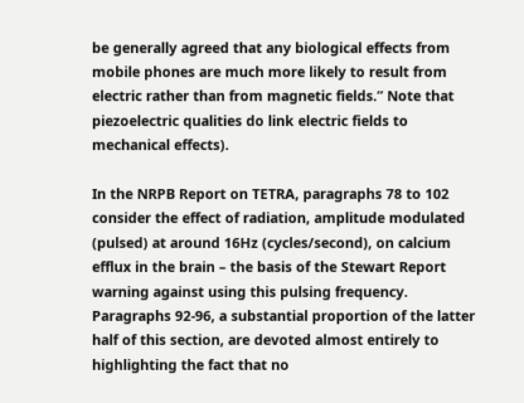be generally agreed that any biological effects from mobile phones are much more likely to result from electric rather than from magnetic fields.” Note that piezoelectric qualities do link electric fields to mechanical effects).

In the NRPB Report on TETRA, paragraphs 78 to 102 consider the effect of radiation, amplitude modulated (pulsed) at around 16Hz (cycles/second), on calcium efflux in the brain – the basis of the Stewart Report warning against using this pulsing frequency. Paragraphs 92-96, a substantial proportion of the latter half of this section, are devoted almost entirely to highlighting the fact that no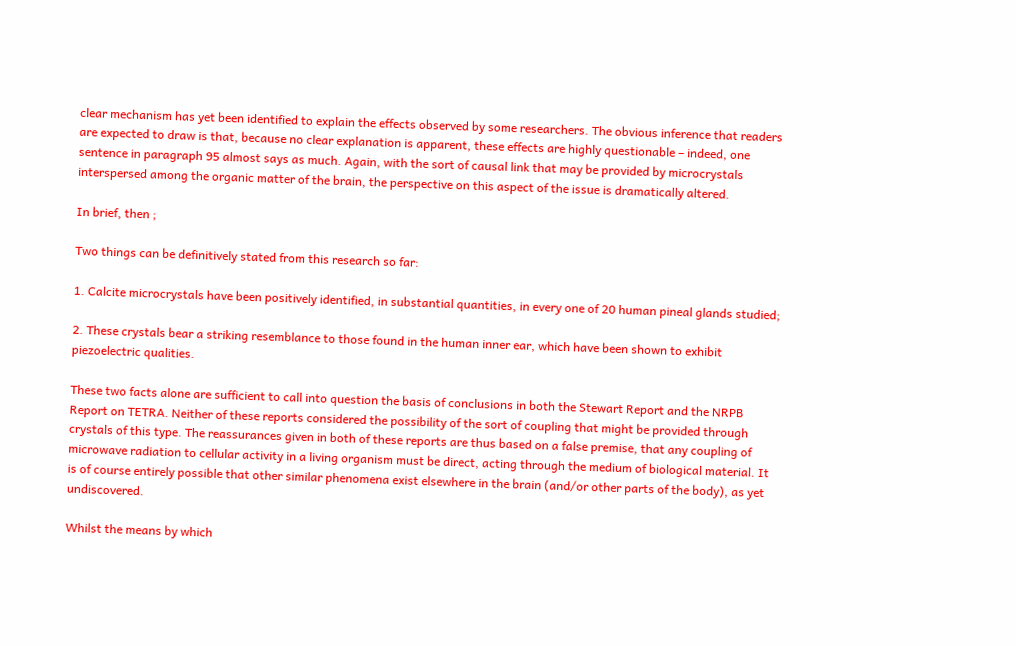clear mechanism has yet been identified to explain the effects observed by some researchers. The obvious inference that readers are expected to draw is that, because no clear explanation is apparent, these effects are highly questionable – indeed, one sentence in paragraph 95 almost says as much. Again, with the sort of causal link that may be provided by microcrystals interspersed among the organic matter of the brain, the perspective on this aspect of the issue is dramatically altered.

In brief, then ;

Two things can be definitively stated from this research so far:

1. Calcite microcrystals have been positively identified, in substantial quantities, in every one of 20 human pineal glands studied;

2. These crystals bear a striking resemblance to those found in the human inner ear, which have been shown to exhibit piezoelectric qualities.

These two facts alone are sufficient to call into question the basis of conclusions in both the Stewart Report and the NRPB Report on TETRA. Neither of these reports considered the possibility of the sort of coupling that might be provided through crystals of this type. The reassurances given in both of these reports are thus based on a false premise, that any coupling of microwave radiation to cellular activity in a living organism must be direct, acting through the medium of biological material. It is of course entirely possible that other similar phenomena exist elsewhere in the brain (and/or other parts of the body), as yet undiscovered.

Whilst the means by which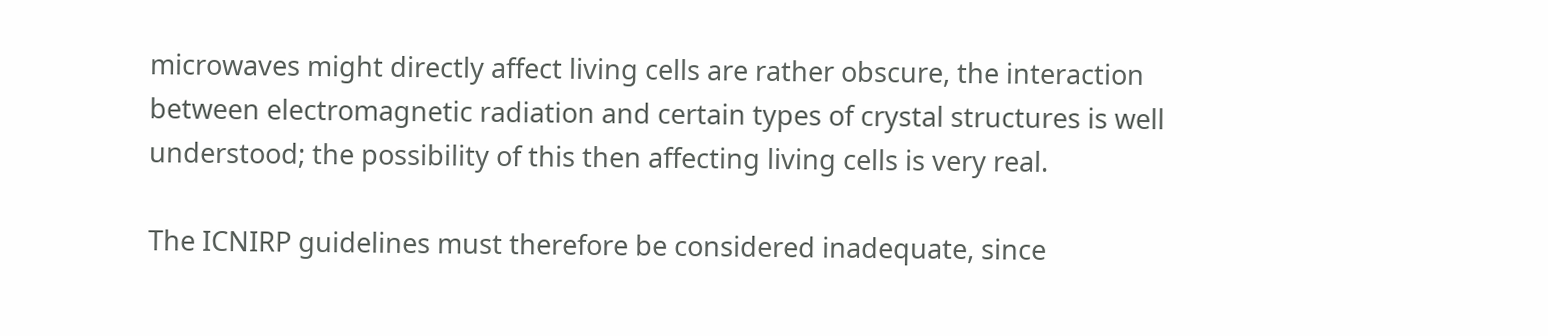microwaves might directly affect living cells are rather obscure, the interaction between electromagnetic radiation and certain types of crystal structures is well understood; the possibility of this then affecting living cells is very real.

The ICNIRP guidelines must therefore be considered inadequate, since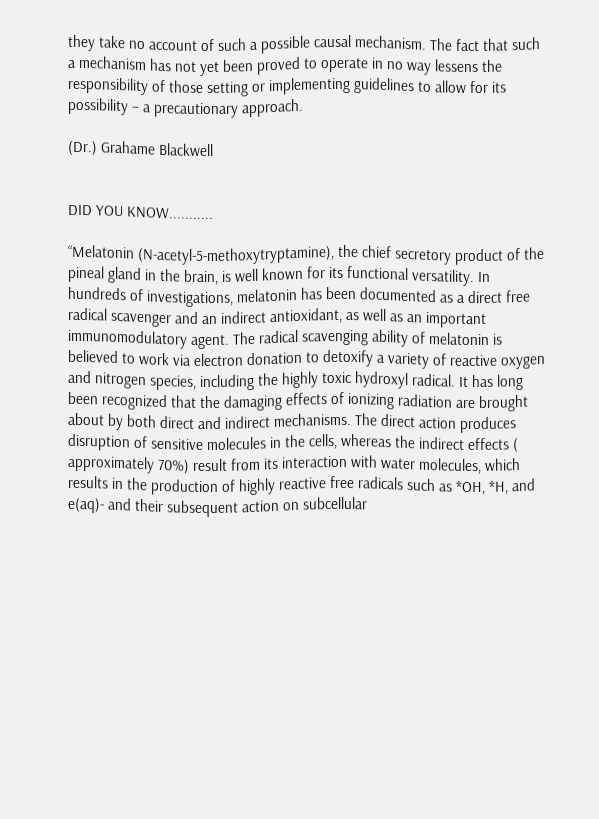they take no account of such a possible causal mechanism. The fact that such a mechanism has not yet been proved to operate in no way lessens the responsibility of those setting or implementing guidelines to allow for its possibility – a precautionary approach.

(Dr.) Grahame Blackwell


DID YOU KNOW...........

“Melatonin (N-acetyl-5-methoxytryptamine), the chief secretory product of the pineal gland in the brain, is well known for its functional versatility. In hundreds of investigations, melatonin has been documented as a direct free radical scavenger and an indirect antioxidant, as well as an important immunomodulatory agent. The radical scavenging ability of melatonin is believed to work via electron donation to detoxify a variety of reactive oxygen and nitrogen species, including the highly toxic hydroxyl radical. It has long been recognized that the damaging effects of ionizing radiation are brought about by both direct and indirect mechanisms. The direct action produces disruption of sensitive molecules in the cells, whereas the indirect effects ( approximately 70%) result from its interaction with water molecules, which results in the production of highly reactive free radicals such as *OH, *H, and e(aq)- and their subsequent action on subcellular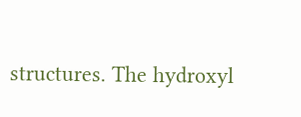structures. The hydroxyl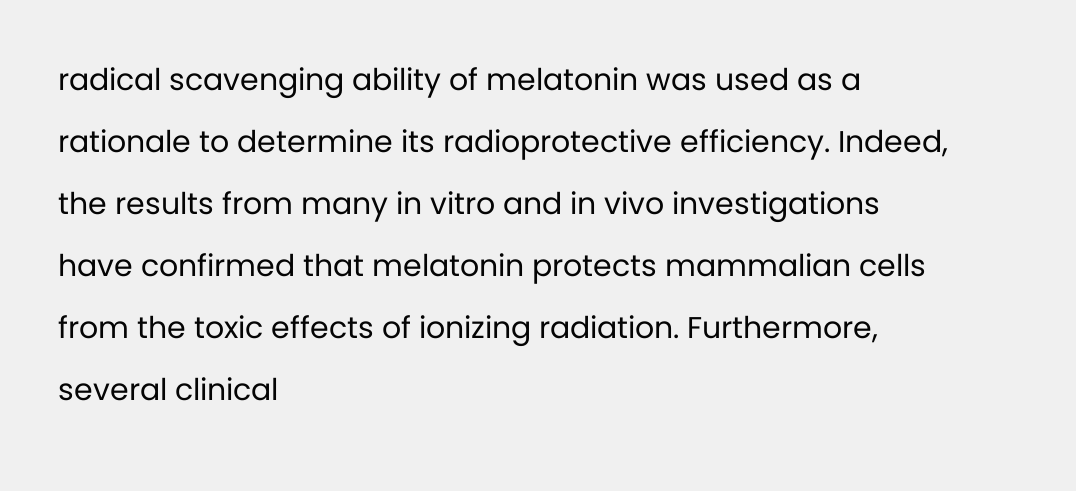radical scavenging ability of melatonin was used as a rationale to determine its radioprotective efficiency. Indeed, the results from many in vitro and in vivo investigations have confirmed that melatonin protects mammalian cells from the toxic effects of ionizing radiation. Furthermore, several clinical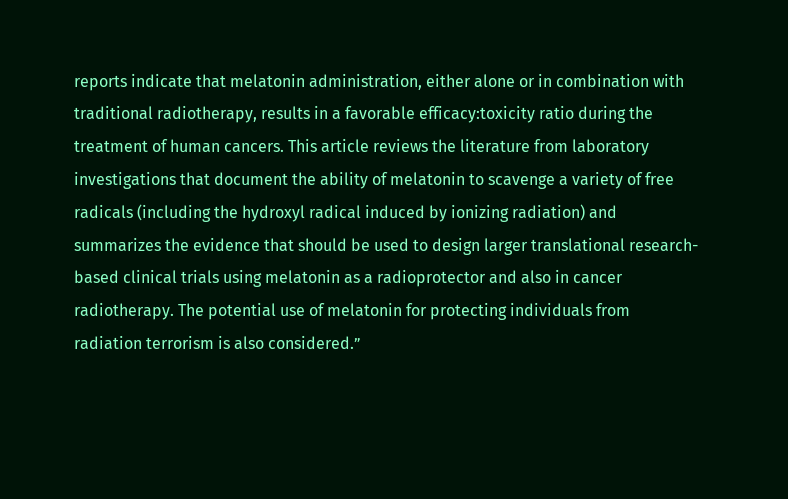reports indicate that melatonin administration, either alone or in combination with traditional radiotherapy, results in a favorable efficacy:toxicity ratio during the treatment of human cancers. This article reviews the literature from laboratory investigations that document the ability of melatonin to scavenge a variety of free radicals (including the hydroxyl radical induced by ionizing radiation) and summarizes the evidence that should be used to design larger translational research-based clinical trials using melatonin as a radioprotector and also in cancer radiotherapy. The potential use of melatonin for protecting individuals from radiation terrorism is also considered.”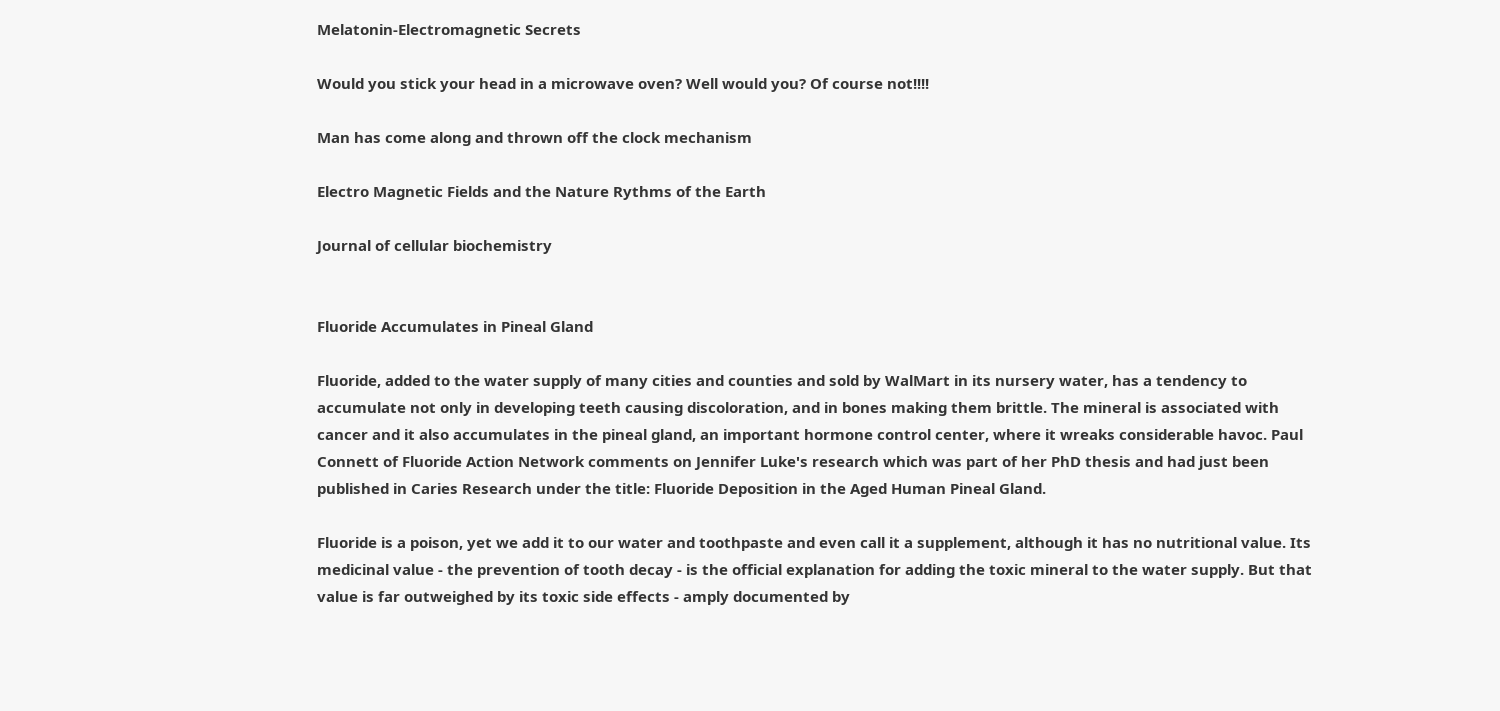Melatonin-Electromagnetic Secrets

Would you stick your head in a microwave oven? Well would you? Of course not!!!!

Man has come along and thrown off the clock mechanism

Electro Magnetic Fields and the Nature Rythms of the Earth

Journal of cellular biochemistry


Fluoride Accumulates in Pineal Gland

Fluoride, added to the water supply of many cities and counties and sold by WalMart in its nursery water, has a tendency to accumulate not only in developing teeth causing discoloration, and in bones making them brittle. The mineral is associated with cancer and it also accumulates in the pineal gland, an important hormone control center, where it wreaks considerable havoc. Paul Connett of Fluoride Action Network comments on Jennifer Luke's research which was part of her PhD thesis and had just been published in Caries Research under the title: Fluoride Deposition in the Aged Human Pineal Gland.

Fluoride is a poison, yet we add it to our water and toothpaste and even call it a supplement, although it has no nutritional value. Its medicinal value - the prevention of tooth decay - is the official explanation for adding the toxic mineral to the water supply. But that value is far outweighed by its toxic side effects - amply documented by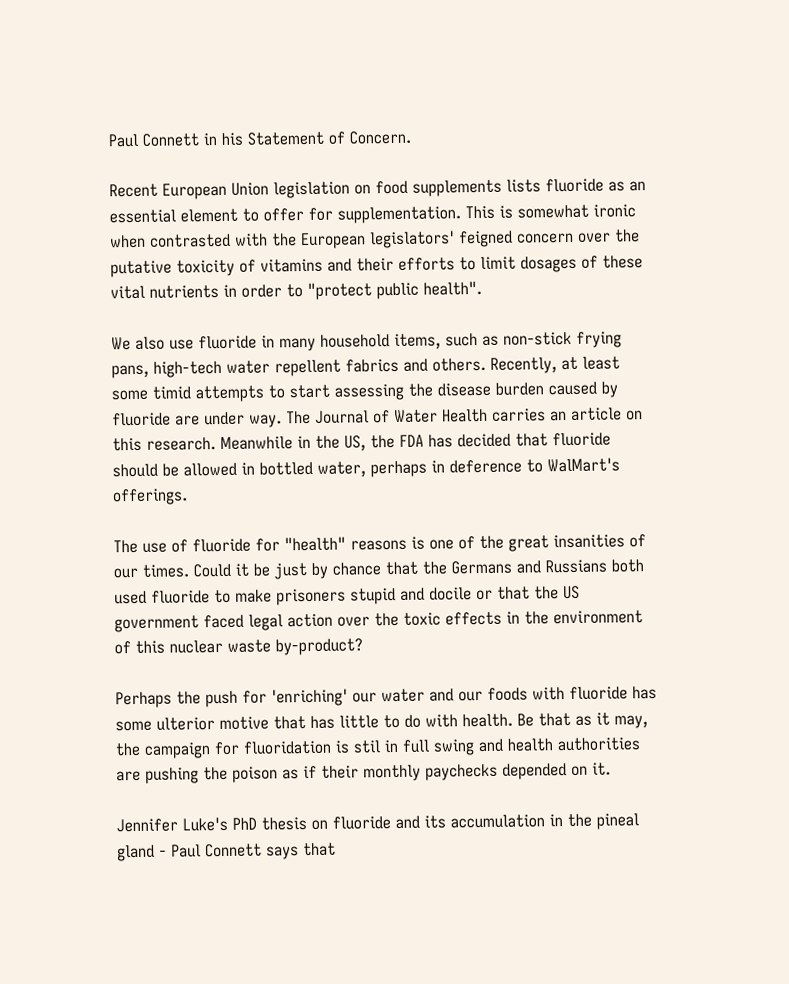Paul Connett in his Statement of Concern.

Recent European Union legislation on food supplements lists fluoride as an essential element to offer for supplementation. This is somewhat ironic when contrasted with the European legislators' feigned concern over the putative toxicity of vitamins and their efforts to limit dosages of these vital nutrients in order to "protect public health".

We also use fluoride in many household items, such as non-stick frying pans, high-tech water repellent fabrics and others. Recently, at least some timid attempts to start assessing the disease burden caused by fluoride are under way. The Journal of Water Health carries an article on this research. Meanwhile in the US, the FDA has decided that fluoride should be allowed in bottled water, perhaps in deference to WalMart's offerings.

The use of fluoride for "health" reasons is one of the great insanities of our times. Could it be just by chance that the Germans and Russians both used fluoride to make prisoners stupid and docile or that the US government faced legal action over the toxic effects in the environment of this nuclear waste by-product?

Perhaps the push for 'enriching' our water and our foods with fluoride has some ulterior motive that has little to do with health. Be that as it may, the campaign for fluoridation is stil in full swing and health authorities are pushing the poison as if their monthly paychecks depended on it.

Jennifer Luke's PhD thesis on fluoride and its accumulation in the pineal gland - Paul Connett says that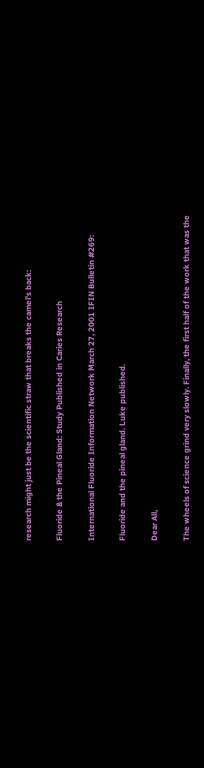research might just be the scientific straw that breaks the camel's back:

Fluoride & the Pineal Gland: Study Published in Caries Research

International Fluoride Information Network March 27, 2001 IFIN Bulletin #269:

Fluoride and the pineal gland. Luke published.

Dear All,

The wheels of science grind very slowly. Finally, the first half of the work that was the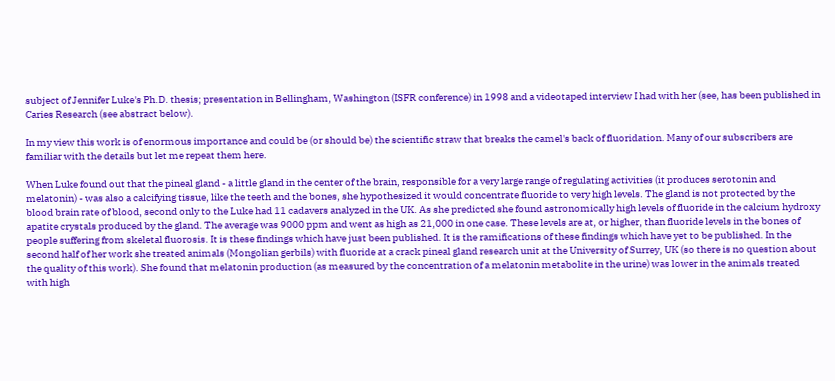subject of Jennifer Luke's Ph.D. thesis; presentation in Bellingham, Washington (ISFR conference) in 1998 and a videotaped interview I had with her (see, has been published in Caries Research (see abstract below).

In my view this work is of enormous importance and could be (or should be) the scientific straw that breaks the camel's back of fluoridation. Many of our subscribers are familiar with the details but let me repeat them here.

When Luke found out that the pineal gland - a little gland in the center of the brain, responsible for a very large range of regulating activities (it produces serotonin and melatonin) - was also a calcifying tissue, like the teeth and the bones, she hypothesized it would concentrate fluoride to very high levels. The gland is not protected by the blood brain rate of blood, second only to the Luke had 11 cadavers analyzed in the UK. As she predicted she found astronomically high levels of fluoride in the calcium hydroxy apatite crystals produced by the gland. The average was 9000 ppm and went as high as 21,000 in one case. These levels are at, or higher, than fluoride levels in the bones of people suffering from skeletal fluorosis. It is these findings which have just been published. It is the ramifications of these findings which have yet to be published. In the second half of her work she treated animals (Mongolian gerbils) with fluoride at a crack pineal gland research unit at the University of Surrey, UK (so there is no question about the quality of this work). She found that melatonin production (as measured by the concentration of a melatonin metabolite in the urine) was lower in the animals treated with high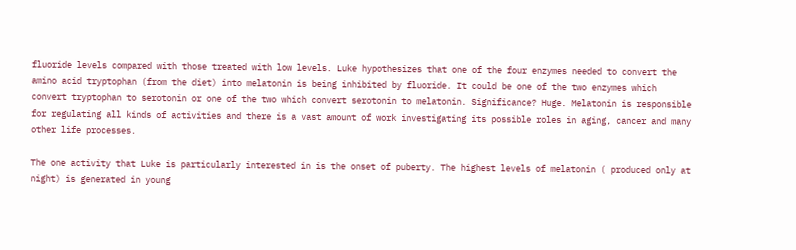fluoride levels compared with those treated with low levels. Luke hypothesizes that one of the four enzymes needed to convert the amino acid tryptophan (from the diet) into melatonin is being inhibited by fluoride. It could be one of the two enzymes which convert tryptophan to serotonin or one of the two which convert serotonin to melatonin. Significance? Huge. Melatonin is responsible for regulating all kinds of activities and there is a vast amount of work investigating its possible roles in aging, cancer and many other life processes.

The one activity that Luke is particularly interested in is the onset of puberty. The highest levels of melatonin ( produced only at night) is generated in young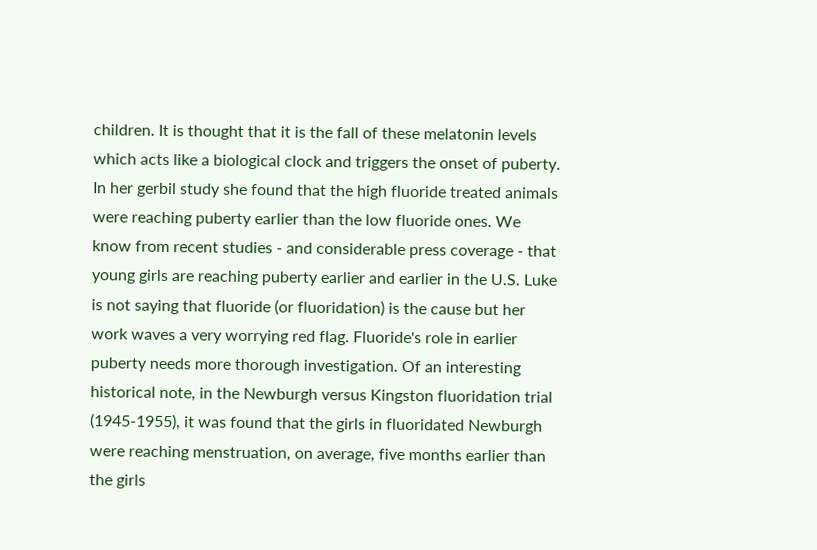children. It is thought that it is the fall of these melatonin levels which acts like a biological clock and triggers the onset of puberty. In her gerbil study she found that the high fluoride treated animals were reaching puberty earlier than the low fluoride ones. We know from recent studies - and considerable press coverage - that young girls are reaching puberty earlier and earlier in the U.S. Luke is not saying that fluoride (or fluoridation) is the cause but her work waves a very worrying red flag. Fluoride's role in earlier puberty needs more thorough investigation. Of an interesting historical note, in the Newburgh versus Kingston fluoridation trial (1945-1955), it was found that the girls in fluoridated Newburgh were reaching menstruation, on average, five months earlier than the girls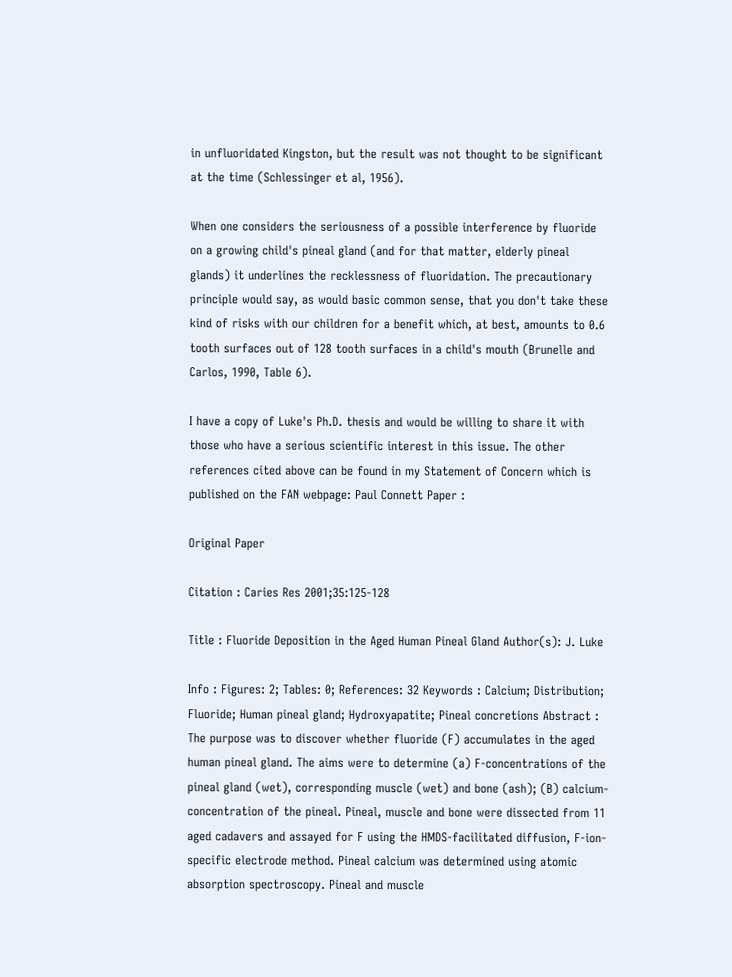in unfluoridated Kingston, but the result was not thought to be significant at the time (Schlessinger et al, 1956).

When one considers the seriousness of a possible interference by fluoride on a growing child's pineal gland (and for that matter, elderly pineal glands) it underlines the recklessness of fluoridation. The precautionary principle would say, as would basic common sense, that you don't take these kind of risks with our children for a benefit which, at best, amounts to 0.6 tooth surfaces out of 128 tooth surfaces in a child's mouth (Brunelle and Carlos, 1990, Table 6).

I have a copy of Luke's Ph.D. thesis and would be willing to share it with those who have a serious scientific interest in this issue. The other references cited above can be found in my Statement of Concern which is published on the FAN webpage: Paul Connett Paper :

Original Paper

Citation : Caries Res 2001;35:125-128

Title : Fluoride Deposition in the Aged Human Pineal Gland Author(s): J. Luke

Info : Figures: 2; Tables: 0; References: 32 Keywords : Calcium; Distribution; Fluoride; Human pineal gland; Hydroxyapatite; Pineal concretions Abstract : The purpose was to discover whether fluoride (F) accumulates in the aged human pineal gland. The aims were to determine (a) F-concentrations of the pineal gland (wet), corresponding muscle (wet) and bone (ash); (B) calcium-concentration of the pineal. Pineal, muscle and bone were dissected from 11 aged cadavers and assayed for F using the HMDS-facilitated diffusion, F-ion-specific electrode method. Pineal calcium was determined using atomic absorption spectroscopy. Pineal and muscle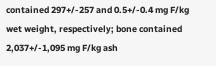contained 297+/-257 and 0.5+/-0.4 mg F/kg wet weight, respectively; bone contained 2,037+/-1,095 mg F/kg ash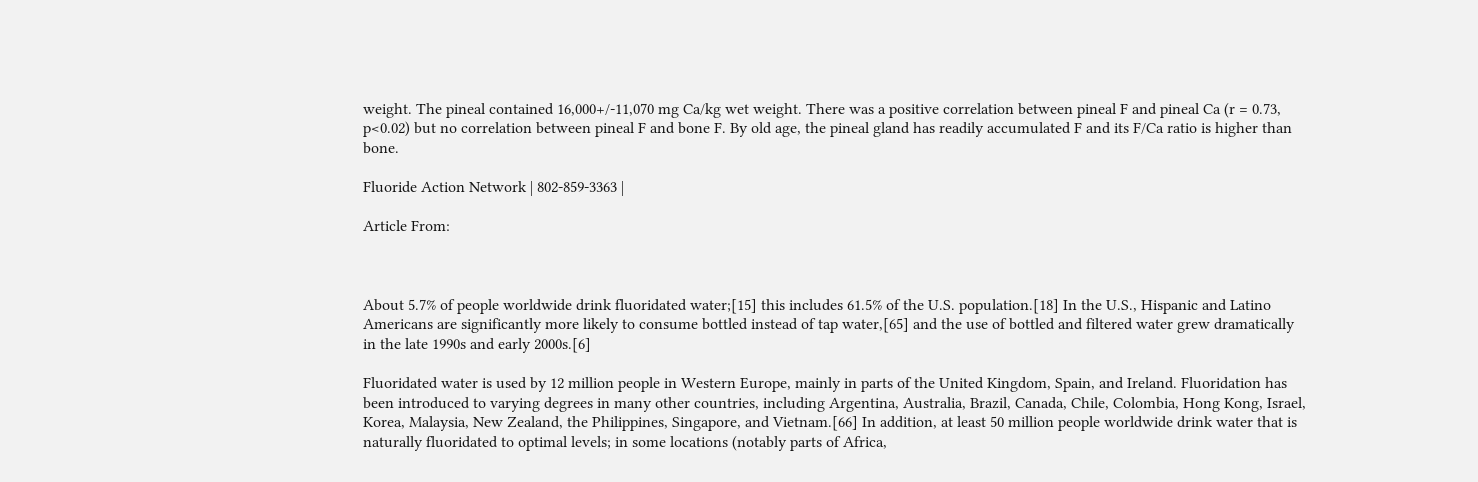weight. The pineal contained 16,000+/-11,070 mg Ca/kg wet weight. There was a positive correlation between pineal F and pineal Ca (r = 0.73, p<0.02) but no correlation between pineal F and bone F. By old age, the pineal gland has readily accumulated F and its F/Ca ratio is higher than bone.

Fluoride Action Network | 802-859-3363 |

Article From:



About 5.7% of people worldwide drink fluoridated water;[15] this includes 61.5% of the U.S. population.[18] In the U.S., Hispanic and Latino Americans are significantly more likely to consume bottled instead of tap water,[65] and the use of bottled and filtered water grew dramatically in the late 1990s and early 2000s.[6]

Fluoridated water is used by 12 million people in Western Europe, mainly in parts of the United Kingdom, Spain, and Ireland. Fluoridation has been introduced to varying degrees in many other countries, including Argentina, Australia, Brazil, Canada, Chile, Colombia, Hong Kong, Israel, Korea, Malaysia, New Zealand, the Philippines, Singapore, and Vietnam.[66] In addition, at least 50 million people worldwide drink water that is naturally fluoridated to optimal levels; in some locations (notably parts of Africa,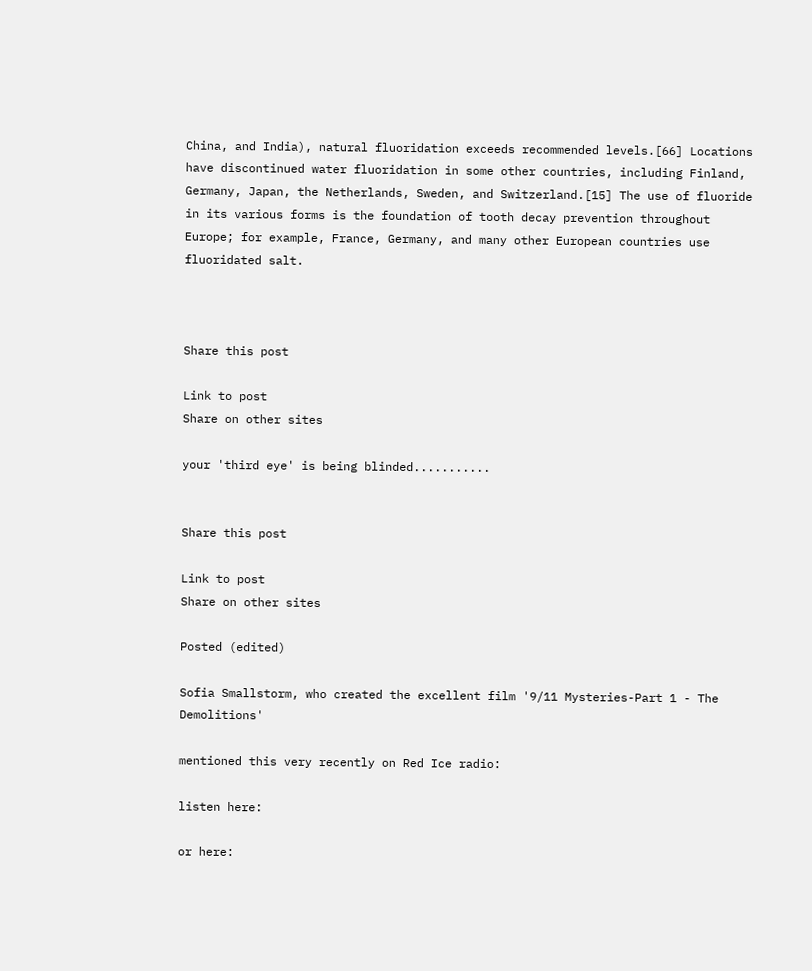China, and India), natural fluoridation exceeds recommended levels.[66] Locations have discontinued water fluoridation in some other countries, including Finland, Germany, Japan, the Netherlands, Sweden, and Switzerland.[15] The use of fluoride in its various forms is the foundation of tooth decay prevention throughout Europe; for example, France, Germany, and many other European countries use fluoridated salt.



Share this post

Link to post
Share on other sites

your 'third eye' is being blinded...........


Share this post

Link to post
Share on other sites

Posted (edited)

Sofia Smallstorm, who created the excellent film '9/11 Mysteries-Part 1 - The Demolitions'

mentioned this very recently on Red Ice radio:

listen here:

or here: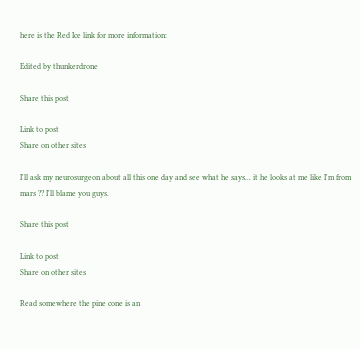here is the Red Ice link for more information:

Edited by thunkerdrone

Share this post

Link to post
Share on other sites

I'll ask my neurosurgeon about all this one day and see what he says... it he looks at me like I'm from mars ?? I'll blame you guys.

Share this post

Link to post
Share on other sites

Read somewhere the pine cone is an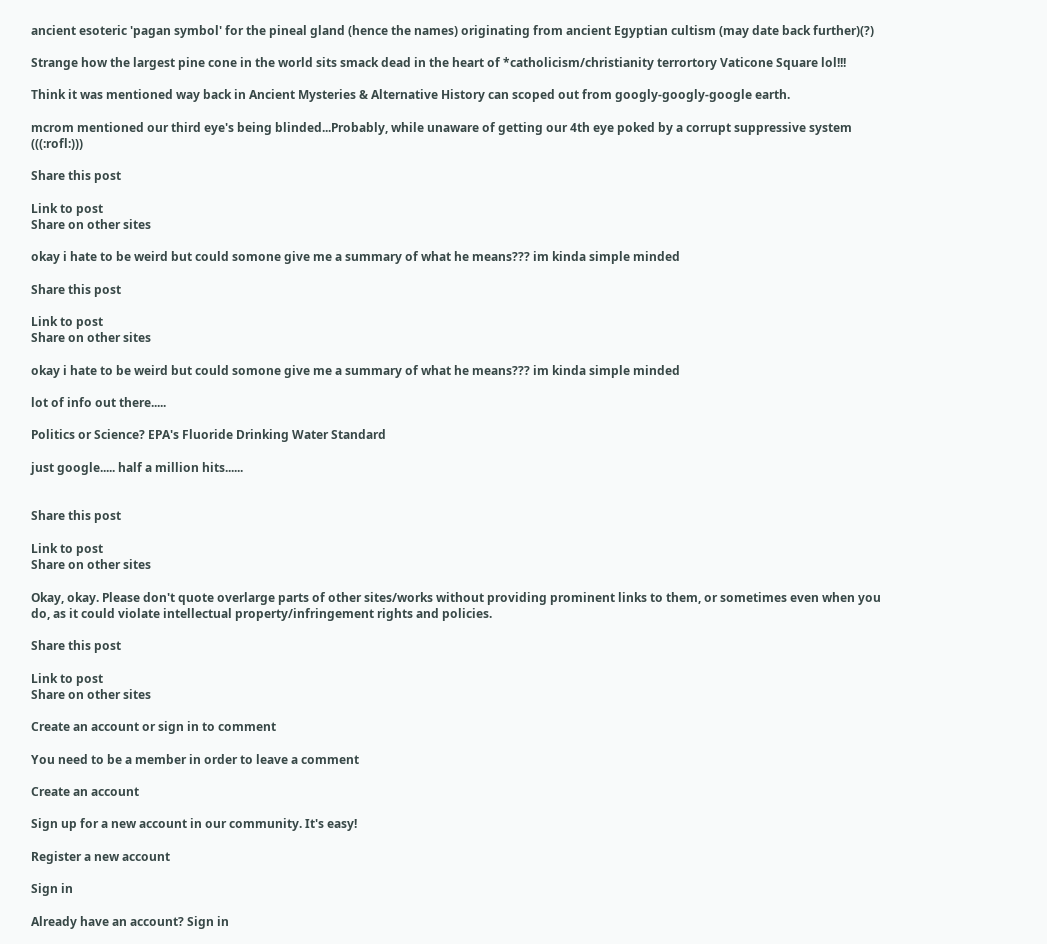ancient esoteric 'pagan symbol' for the pineal gland (hence the names) originating from ancient Egyptian cultism (may date back further)(?)

Strange how the largest pine cone in the world sits smack dead in the heart of *catholicism/christianity terrortory Vaticone Square lol!!!

Think it was mentioned way back in Ancient Mysteries & Alternative History can scoped out from googly-googly-google earth.

mcrom mentioned our third eye's being blinded...Probably, while unaware of getting our 4th eye poked by a corrupt suppressive system (((:rofl:)))

Share this post

Link to post
Share on other sites

okay i hate to be weird but could somone give me a summary of what he means??? im kinda simple minded

Share this post

Link to post
Share on other sites

okay i hate to be weird but could somone give me a summary of what he means??? im kinda simple minded

lot of info out there.....

Politics or Science? EPA's Fluoride Drinking Water Standard

just google..... half a million hits......


Share this post

Link to post
Share on other sites

Okay, okay. Please don't quote overlarge parts of other sites/works without providing prominent links to them, or sometimes even when you do, as it could violate intellectual property/infringement rights and policies.

Share this post

Link to post
Share on other sites

Create an account or sign in to comment

You need to be a member in order to leave a comment

Create an account

Sign up for a new account in our community. It's easy!

Register a new account

Sign in

Already have an account? Sign in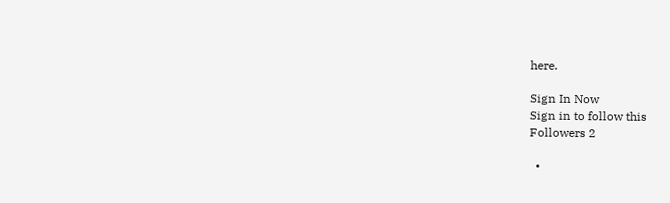here.

Sign In Now
Sign in to follow this
Followers 2

  •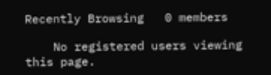Recently Browsing   0 members

    No registered users viewing this page.